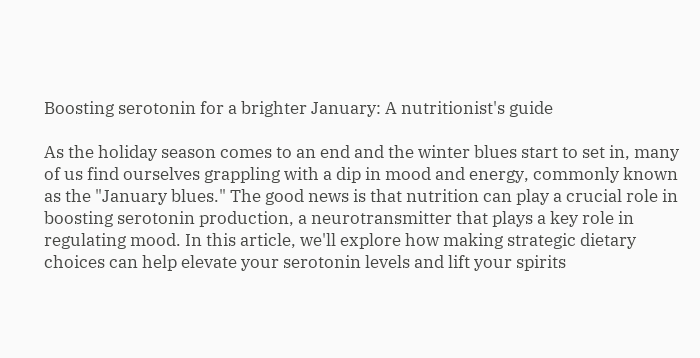Boosting serotonin for a brighter January: A nutritionist's guide

As the holiday season comes to an end and the winter blues start to set in, many of us find ourselves grappling with a dip in mood and energy, commonly known as the "January blues." The good news is that nutrition can play a crucial role in boosting serotonin production, a neurotransmitter that plays a key role in regulating mood. In this article, we'll explore how making strategic dietary choices can help elevate your serotonin levels and lift your spirits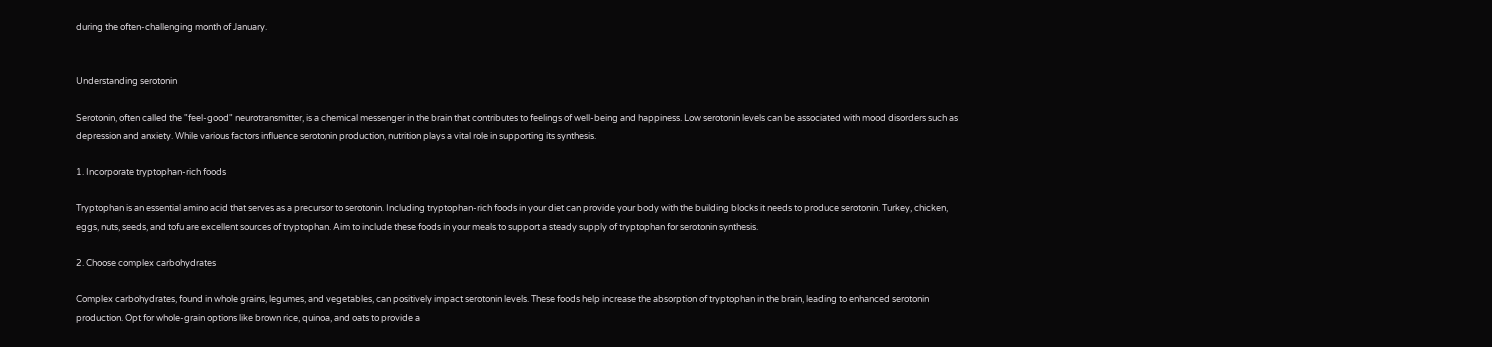during the often-challenging month of January.


Understanding serotonin

Serotonin, often called the "feel-good" neurotransmitter, is a chemical messenger in the brain that contributes to feelings of well-being and happiness. Low serotonin levels can be associated with mood disorders such as depression and anxiety. While various factors influence serotonin production, nutrition plays a vital role in supporting its synthesis.

1. Incorporate tryptophan-rich foods

Tryptophan is an essential amino acid that serves as a precursor to serotonin. Including tryptophan-rich foods in your diet can provide your body with the building blocks it needs to produce serotonin. Turkey, chicken, eggs, nuts, seeds, and tofu are excellent sources of tryptophan. Aim to include these foods in your meals to support a steady supply of tryptophan for serotonin synthesis.

2. Choose complex carbohydrates

Complex carbohydrates, found in whole grains, legumes, and vegetables, can positively impact serotonin levels. These foods help increase the absorption of tryptophan in the brain, leading to enhanced serotonin production. Opt for whole-grain options like brown rice, quinoa, and oats to provide a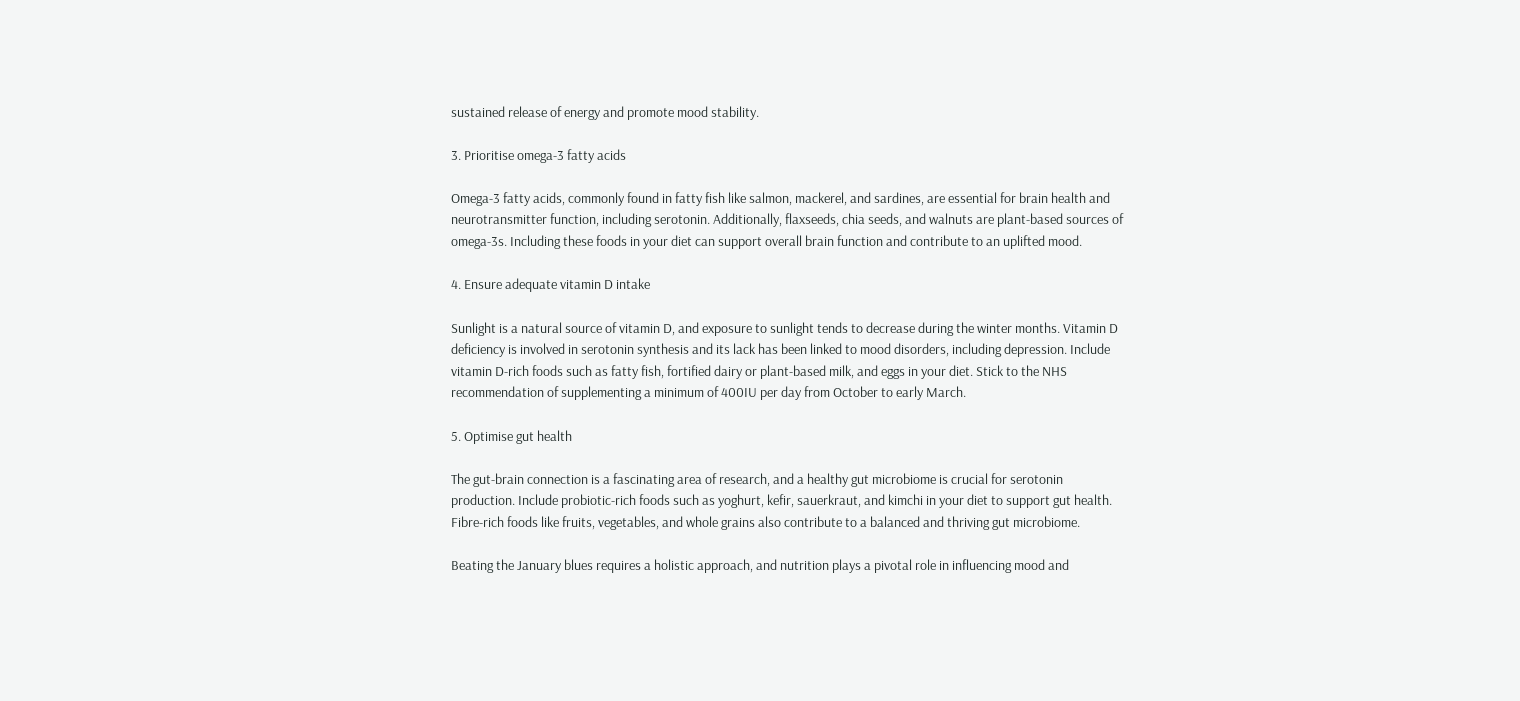sustained release of energy and promote mood stability.

3. Prioritise omega-3 fatty acids

Omega-3 fatty acids, commonly found in fatty fish like salmon, mackerel, and sardines, are essential for brain health and neurotransmitter function, including serotonin. Additionally, flaxseeds, chia seeds, and walnuts are plant-based sources of omega-3s. Including these foods in your diet can support overall brain function and contribute to an uplifted mood.

4. Ensure adequate vitamin D intake

Sunlight is a natural source of vitamin D, and exposure to sunlight tends to decrease during the winter months. Vitamin D deficiency is involved in serotonin synthesis and its lack has been linked to mood disorders, including depression. Include vitamin D-rich foods such as fatty fish, fortified dairy or plant-based milk, and eggs in your diet. Stick to the NHS recommendation of supplementing a minimum of 400IU per day from October to early March.

5. Optimise gut health

The gut-brain connection is a fascinating area of research, and a healthy gut microbiome is crucial for serotonin production. Include probiotic-rich foods such as yoghurt, kefir, sauerkraut, and kimchi in your diet to support gut health. Fibre-rich foods like fruits, vegetables, and whole grains also contribute to a balanced and thriving gut microbiome.

Beating the January blues requires a holistic approach, and nutrition plays a pivotal role in influencing mood and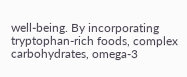well-being. By incorporating tryptophan-rich foods, complex carbohydrates, omega-3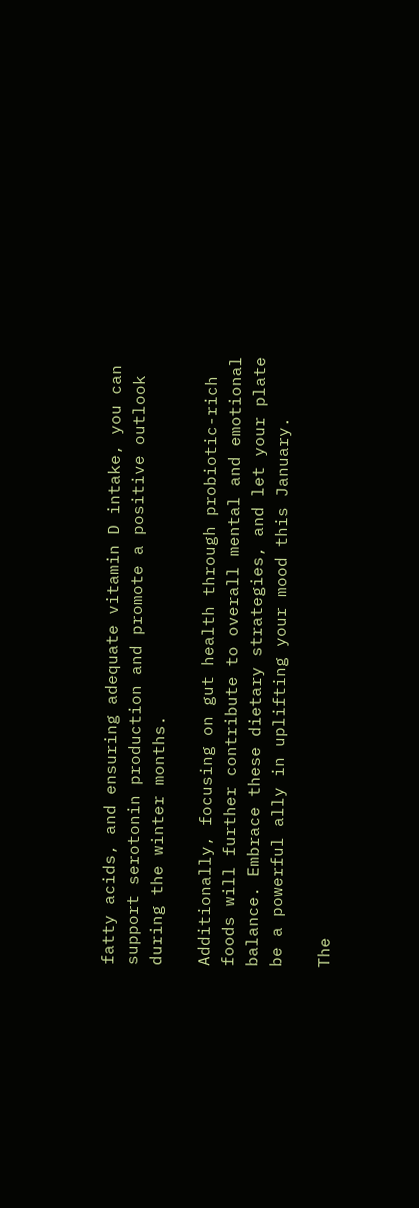fatty acids, and ensuring adequate vitamin D intake, you can support serotonin production and promote a positive outlook during the winter months.

Additionally, focusing on gut health through probiotic-rich foods will further contribute to overall mental and emotional balance. Embrace these dietary strategies, and let your plate be a powerful ally in uplifting your mood this January.

The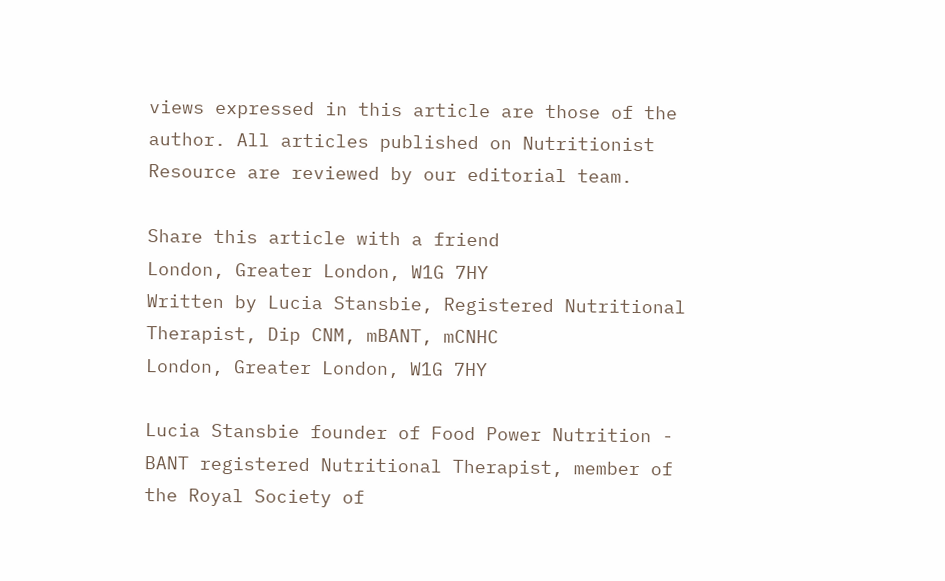views expressed in this article are those of the author. All articles published on Nutritionist Resource are reviewed by our editorial team.

Share this article with a friend
London, Greater London, W1G 7HY
Written by Lucia Stansbie, Registered Nutritional Therapist, Dip CNM, mBANT, mCNHC
London, Greater London, W1G 7HY

Lucia Stansbie founder of Food Power Nutrition - BANT registered Nutritional Therapist, member of the Royal Society of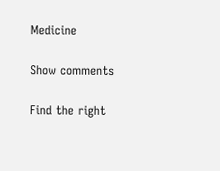Medicine

Show comments

Find the right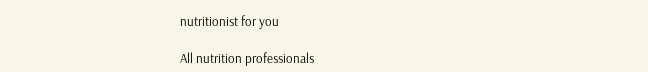nutritionist for you

All nutrition professionals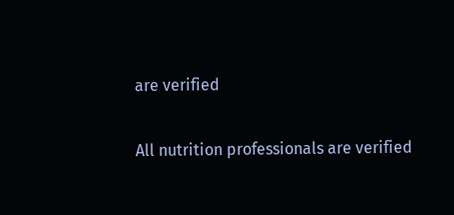are verified

All nutrition professionals are verified